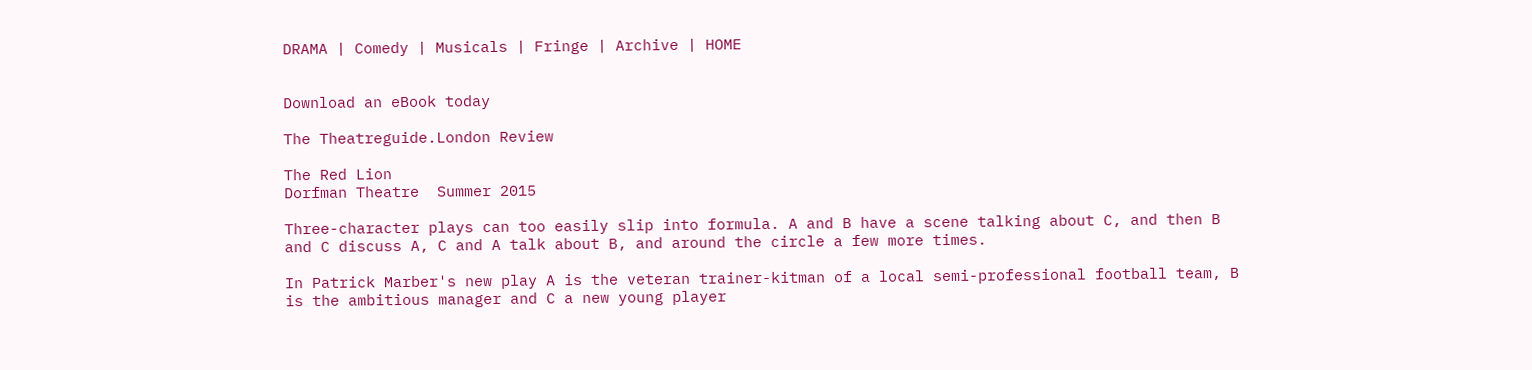DRAMA | Comedy | Musicals | Fringe | Archive | HOME


Download an eBook today

The Theatreguide.London Review

The Red Lion
Dorfman Theatre  Summer 2015

Three-character plays can too easily slip into formula. A and B have a scene talking about C, and then B and C discuss A, C and A talk about B, and around the circle a few more times.

In Patrick Marber's new play A is the veteran trainer-kitman of a local semi-professional football team, B is the ambitious manager and C a new young player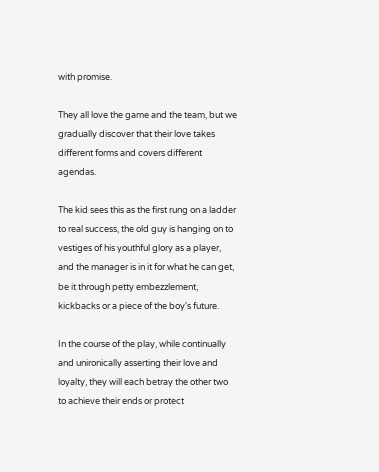with promise.

They all love the game and the team, but we gradually discover that their love takes different forms and covers different agendas.

The kid sees this as the first rung on a ladder to real success, the old guy is hanging on to vestiges of his youthful glory as a player, and the manager is in it for what he can get, be it through petty embezzlement, kickbacks or a piece of the boy's future.

In the course of the play, while continually and unironically asserting their love and loyalty, they will each betray the other two to achieve their ends or protect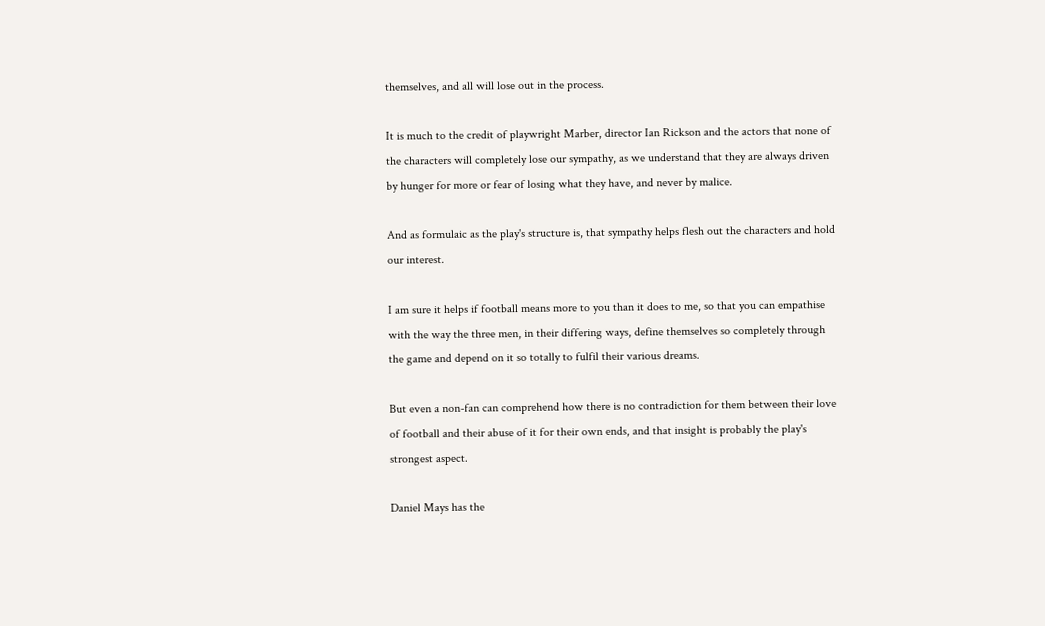themselves, and all will lose out in the process.

It is much to the credit of playwright Marber, director Ian Rickson and the actors that none of the characters will completely lose our sympathy, as we understand that they are always driven by hunger for more or fear of losing what they have, and never by malice.

And as formulaic as the play's structure is, that sympathy helps flesh out the characters and hold our interest.

I am sure it helps if football means more to you than it does to me, so that you can empathise with the way the three men, in their differing ways, define themselves so completely through the game and depend on it so totally to fulfil their various dreams.

But even a non-fan can comprehend how there is no contradiction for them between their love of football and their abuse of it for their own ends, and that insight is probably the play's strongest aspect.

Daniel Mays has the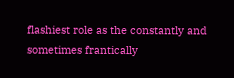flashiest role as the constantly and sometimes frantically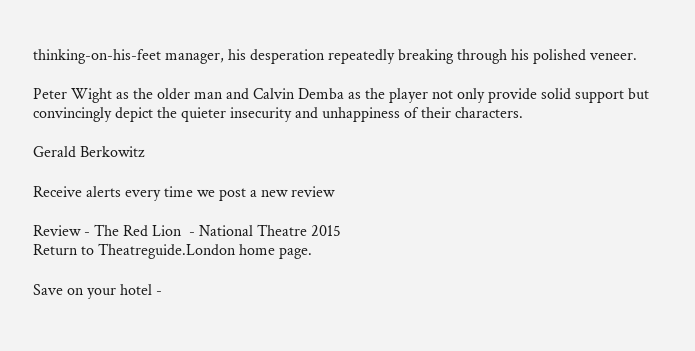thinking-on-his-feet manager, his desperation repeatedly breaking through his polished veneer.

Peter Wight as the older man and Calvin Demba as the player not only provide solid support but convincingly depict the quieter insecurity and unhappiness of their characters.

Gerald Berkowitz

Receive alerts every time we post a new review

Review - The Red Lion  - National Theatre 2015
Return to Theatreguide.London home page.

Save on your hotel -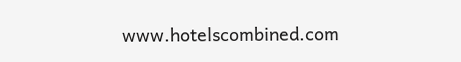www.hotelscombined.com